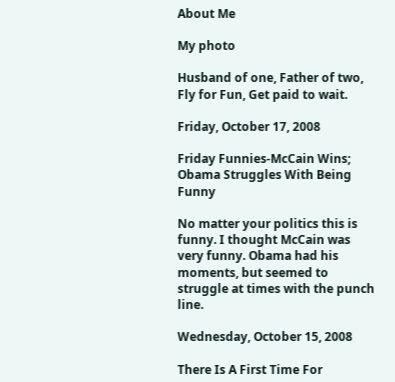About Me

My photo

Husband of one, Father of two, Fly for Fun, Get paid to wait.

Friday, October 17, 2008

Friday Funnies-McCain Wins; Obama Struggles With Being Funny

No matter your politics this is funny. I thought McCain was very funny. Obama had his moments, but seemed to struggle at times with the punch line.

Wednesday, October 15, 2008

There Is A First Time For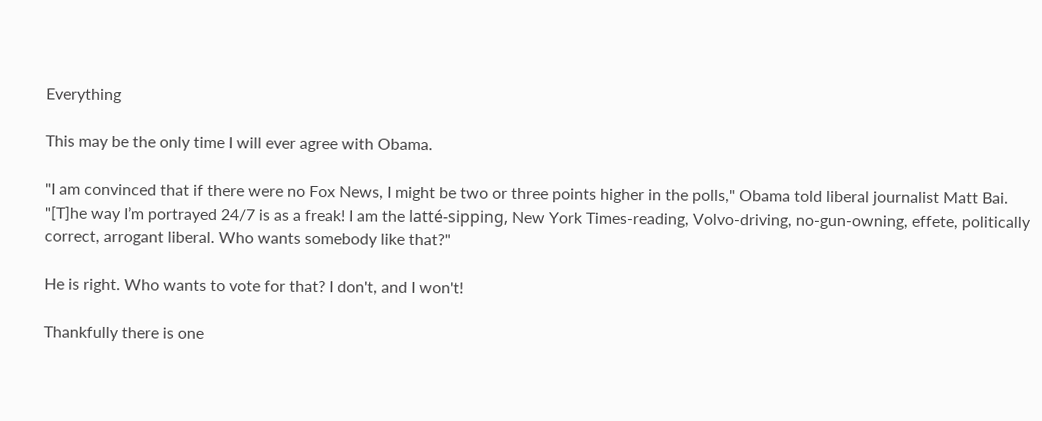Everything

This may be the only time I will ever agree with Obama.

"I am convinced that if there were no Fox News, I might be two or three points higher in the polls," Obama told liberal journalist Matt Bai. "[T]he way I’m portrayed 24/7 is as a freak! I am the latté-sipping, New York Times-reading, Volvo-driving, no-gun-owning, effete, politically correct, arrogant liberal. Who wants somebody like that?"

He is right. Who wants to vote for that? I don't, and I won't!

Thankfully there is one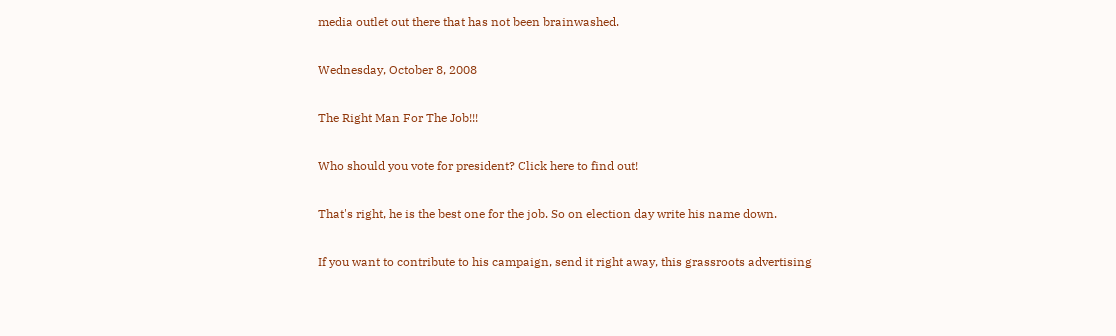media outlet out there that has not been brainwashed.

Wednesday, October 8, 2008

The Right Man For The Job!!!

Who should you vote for president? Click here to find out!

That's right, he is the best one for the job. So on election day write his name down.

If you want to contribute to his campaign, send it right away, this grassroots advertising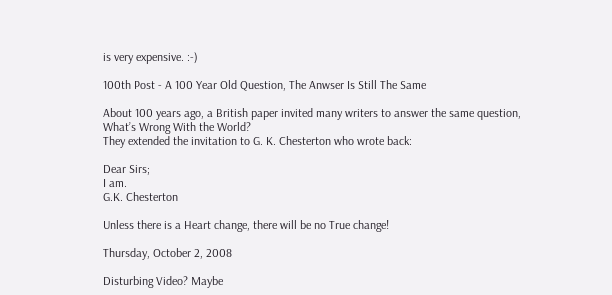is very expensive. :-)

100th Post - A 100 Year Old Question, The Anwser Is Still The Same

About 100 years ago, a British paper invited many writers to answer the same question,
What’s Wrong With the World?
They extended the invitation to G. K. Chesterton who wrote back:

Dear Sirs;
I am.
G.K. Chesterton

Unless there is a Heart change, there will be no True change!

Thursday, October 2, 2008

Disturbing Video? Maybe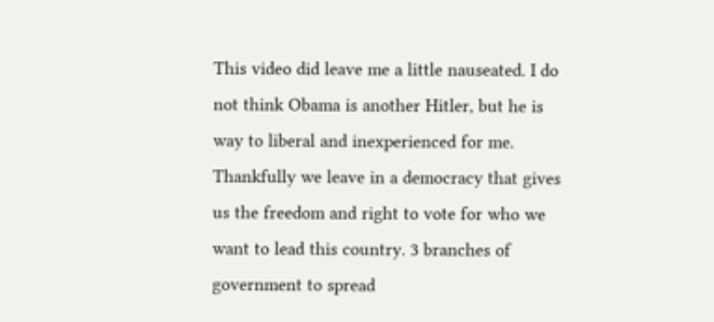This video did leave me a little nauseated. I do not think Obama is another Hitler, but he is way to liberal and inexperienced for me. Thankfully we leave in a democracy that gives us the freedom and right to vote for who we want to lead this country. 3 branches of government to spread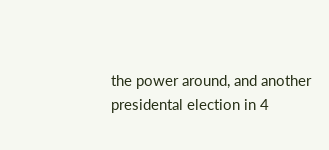the power around, and another presidental election in 4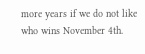more years if we do not like who wins November 4th.